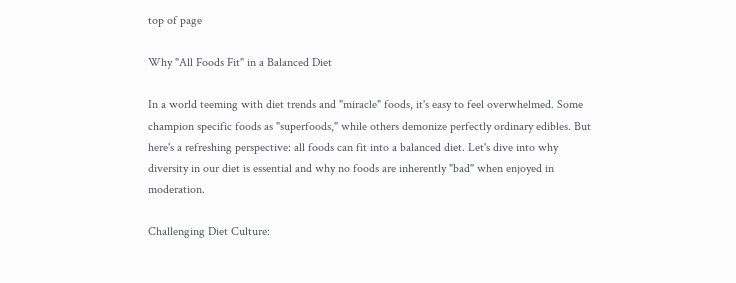top of page

Why "All Foods Fit" in a Balanced Diet

In a world teeming with diet trends and "miracle" foods, it's easy to feel overwhelmed. Some champion specific foods as "superfoods," while others demonize perfectly ordinary edibles. But here's a refreshing perspective: all foods can fit into a balanced diet. Let's dive into why diversity in our diet is essential and why no foods are inherently "bad" when enjoyed in moderation.

Challenging Diet Culture: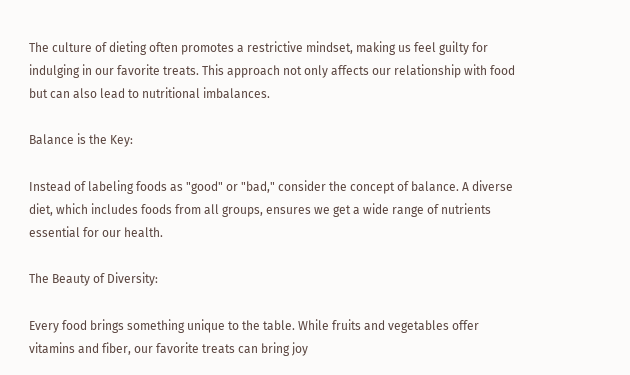The culture of dieting often promotes a restrictive mindset, making us feel guilty for indulging in our favorite treats. This approach not only affects our relationship with food but can also lead to nutritional imbalances.

Balance is the Key:

Instead of labeling foods as "good" or "bad," consider the concept of balance. A diverse diet, which includes foods from all groups, ensures we get a wide range of nutrients essential for our health.

The Beauty of Diversity:

Every food brings something unique to the table. While fruits and vegetables offer vitamins and fiber, our favorite treats can bring joy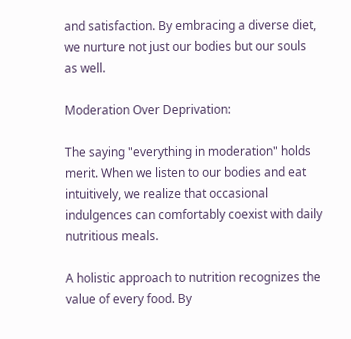and satisfaction. By embracing a diverse diet, we nurture not just our bodies but our souls as well.

Moderation Over Deprivation:

The saying "everything in moderation" holds merit. When we listen to our bodies and eat intuitively, we realize that occasional indulgences can comfortably coexist with daily nutritious meals.

A holistic approach to nutrition recognizes the value of every food. By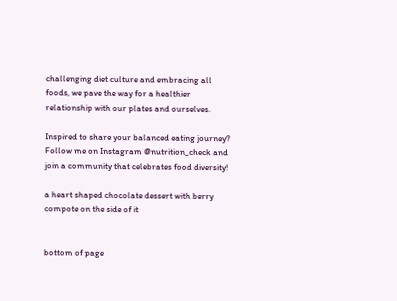challenging diet culture and embracing all foods, we pave the way for a healthier relationship with our plates and ourselves.

Inspired to share your balanced eating journey? Follow me on Instagram @nutrition_check and join a community that celebrates food diversity!

a heart shaped chocolate dessert with berry compote on the side of it


bottom of page